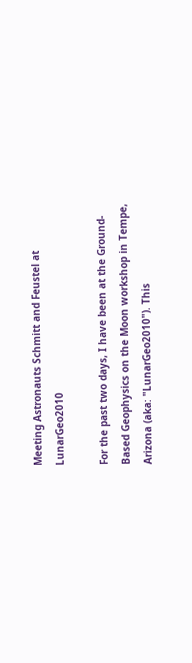Meeting Astronauts Schmitt and Feustel at LunarGeo2010

For the past two days, I have been at the Ground-Based Geophysics on the Moon workshop in Tempe, Arizona (aka: "LunarGeo2010"). This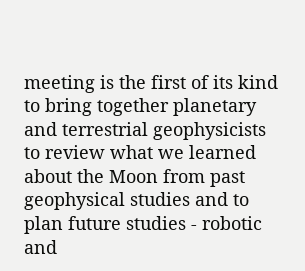meeting is the first of its kind to bring together planetary and terrestrial geophysicists to review what we learned about the Moon from past geophysical studies and to plan future studies - robotic and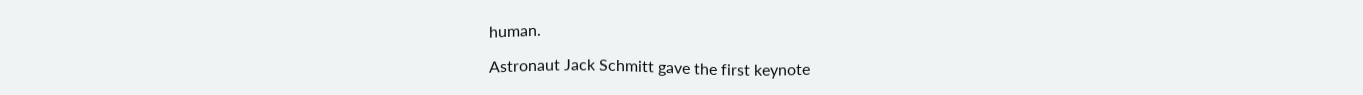human.

Astronaut Jack Schmitt gave the first keynote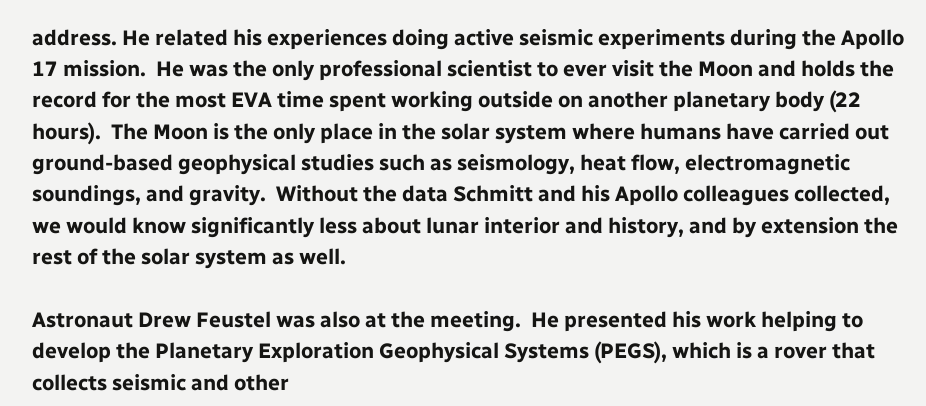address. He related his experiences doing active seismic experiments during the Apollo 17 mission.  He was the only professional scientist to ever visit the Moon and holds the record for the most EVA time spent working outside on another planetary body (22 hours).  The Moon is the only place in the solar system where humans have carried out ground-based geophysical studies such as seismology, heat flow, electromagnetic soundings, and gravity.  Without the data Schmitt and his Apollo colleagues collected, we would know significantly less about lunar interior and history, and by extension the rest of the solar system as well.

Astronaut Drew Feustel was also at the meeting.  He presented his work helping to develop the Planetary Exploration Geophysical Systems (PEGS), which is a rover that collects seismic and other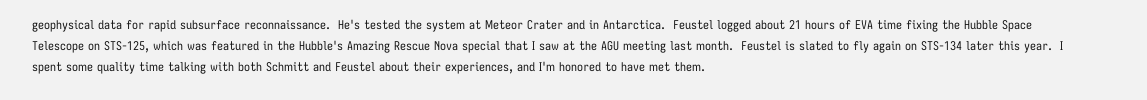geophysical data for rapid subsurface reconnaissance.  He's tested the system at Meteor Crater and in Antarctica.  Feustel logged about 21 hours of EVA time fixing the Hubble Space Telescope on STS-125, which was featured in the Hubble's Amazing Rescue Nova special that I saw at the AGU meeting last month.  Feustel is slated to fly again on STS-134 later this year.  I spent some quality time talking with both Schmitt and Feustel about their experiences, and I'm honored to have met them.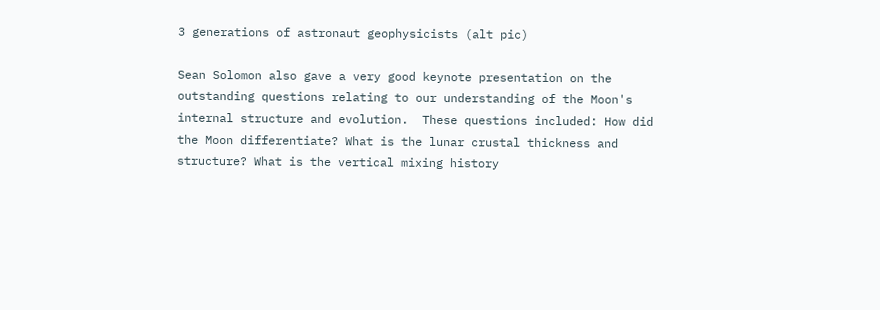3 generations of astronaut geophysicists (alt pic)

Sean Solomon also gave a very good keynote presentation on the outstanding questions relating to our understanding of the Moon's internal structure and evolution.  These questions included: How did the Moon differentiate? What is the lunar crustal thickness and structure? What is the vertical mixing history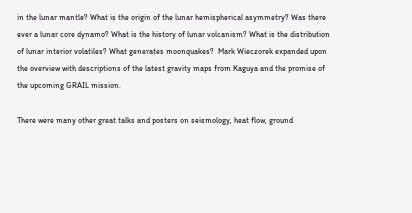in the lunar mantle? What is the origin of the lunar hemispherical asymmetry? Was there ever a lunar core dynamo? What is the history of lunar volcanism? What is the distribution of lunar interior volatiles? What generates moonquakes?  Mark Wieczorek expanded upon the overview with descriptions of the latest gravity maps from Kaguya and the promise of the upcoming GRAIL mission.

There were many other great talks and posters on seismology, heat flow, ground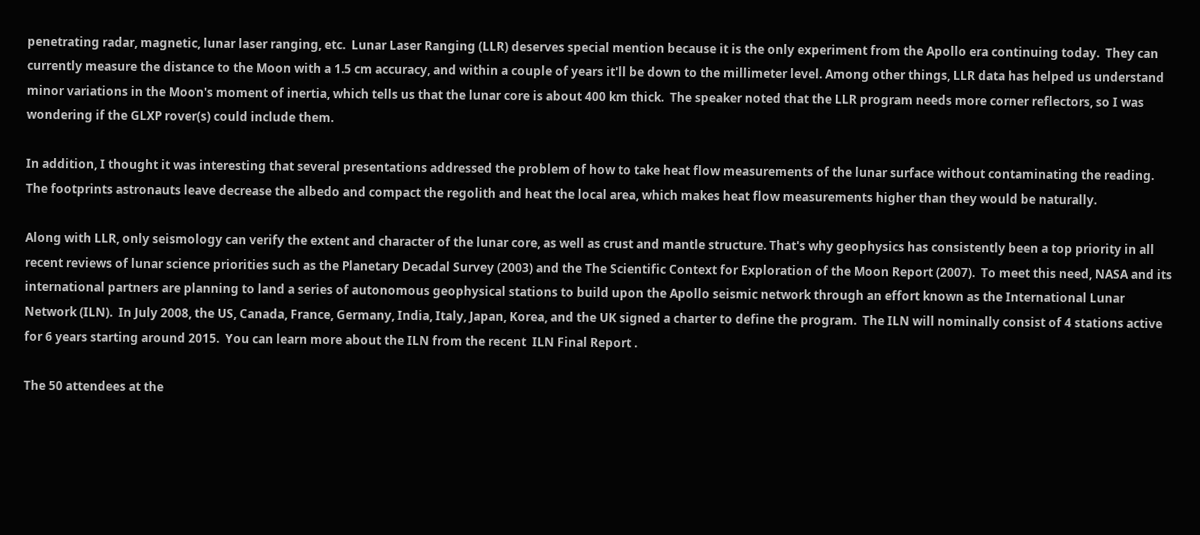penetrating radar, magnetic, lunar laser ranging, etc.  Lunar Laser Ranging (LLR) deserves special mention because it is the only experiment from the Apollo era continuing today.  They can currently measure the distance to the Moon with a 1.5 cm accuracy, and within a couple of years it'll be down to the millimeter level. Among other things, LLR data has helped us understand minor variations in the Moon's moment of inertia, which tells us that the lunar core is about 400 km thick.  The speaker noted that the LLR program needs more corner reflectors, so I was wondering if the GLXP rover(s) could include them.

In addition, I thought it was interesting that several presentations addressed the problem of how to take heat flow measurements of the lunar surface without contaminating the reading.  The footprints astronauts leave decrease the albedo and compact the regolith and heat the local area, which makes heat flow measurements higher than they would be naturally.

Along with LLR, only seismology can verify the extent and character of the lunar core, as well as crust and mantle structure. That's why geophysics has consistently been a top priority in all recent reviews of lunar science priorities such as the Planetary Decadal Survey (2003) and the The Scientific Context for Exploration of the Moon Report (2007).  To meet this need, NASA and its international partners are planning to land a series of autonomous geophysical stations to build upon the Apollo seismic network through an effort known as the International Lunar Network (ILN).  In July 2008, the US, Canada, France, Germany, India, Italy, Japan, Korea, and the UK signed a charter to define the program.  The ILN will nominally consist of 4 stations active for 6 years starting around 2015.  You can learn more about the ILN from the recent  ILN Final Report .

The 50 attendees at the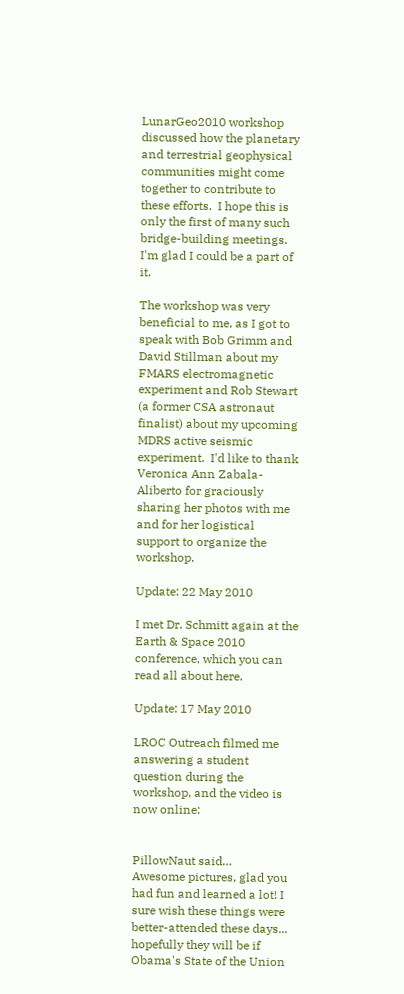LunarGeo2010 workshop discussed how the planetary and terrestrial geophysical communities might come together to contribute to these efforts.  I hope this is only the first of many such bridge-building meetings. I'm glad I could be a part of it.

The workshop was very beneficial to me, as I got to speak with Bob Grimm and David Stillman about my FMARS electromagnetic experiment and Rob Stewart (a former CSA astronaut finalist) about my upcoming MDRS active seismic experiment.  I'd like to thank Veronica Ann Zabala-Aliberto for graciously sharing her photos with me and for her logistical support to organize the workshop.

Update: 22 May 2010

I met Dr. Schmitt again at the Earth & Space 2010 conference, which you can read all about here.

Update: 17 May 2010

LROC Outreach filmed me answering a student question during the workshop, and the video is now online:


PillowNaut said…
Awesome pictures, glad you had fun and learned a lot! I sure wish these things were better-attended these days... hopefully they will be if Obama's State of the Union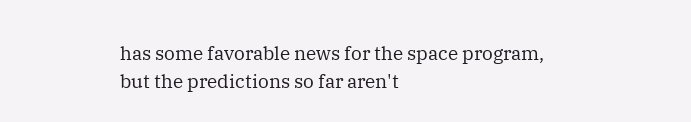has some favorable news for the space program, but the predictions so far aren't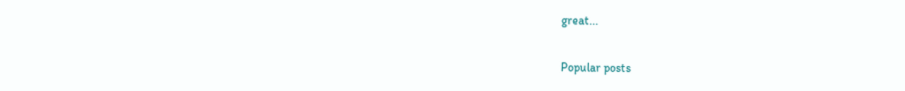great...

Popular posts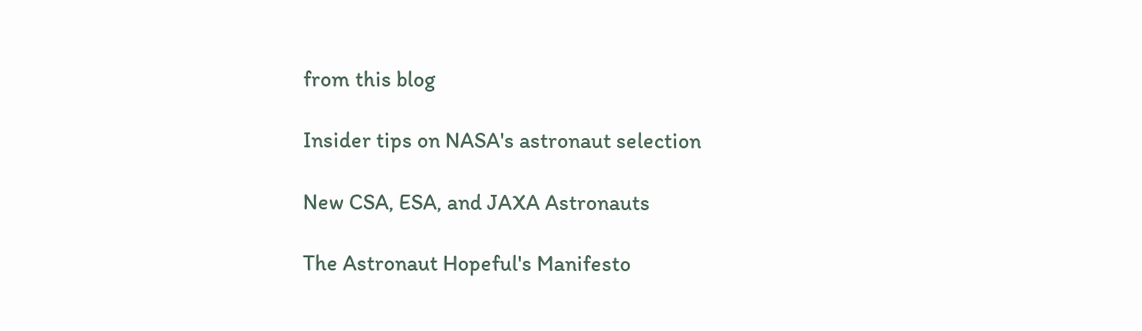from this blog

Insider tips on NASA's astronaut selection

New CSA, ESA, and JAXA Astronauts

The Astronaut Hopeful's Manifesto